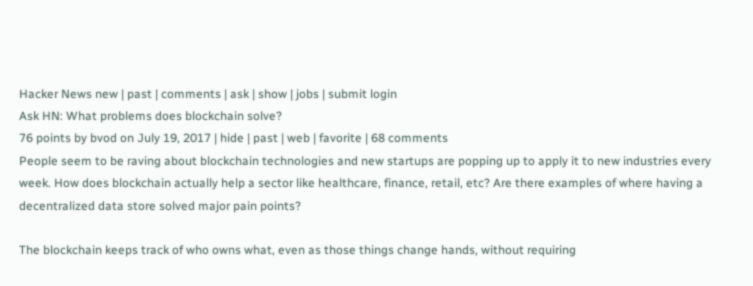Hacker News new | past | comments | ask | show | jobs | submit login
Ask HN: What problems does blockchain solve?
76 points by bvod on July 19, 2017 | hide | past | web | favorite | 68 comments
People seem to be raving about blockchain technologies and new startups are popping up to apply it to new industries every week. How does blockchain actually help a sector like healthcare, finance, retail, etc? Are there examples of where having a decentralized data store solved major pain points?

The blockchain keeps track of who owns what, even as those things change hands, without requiring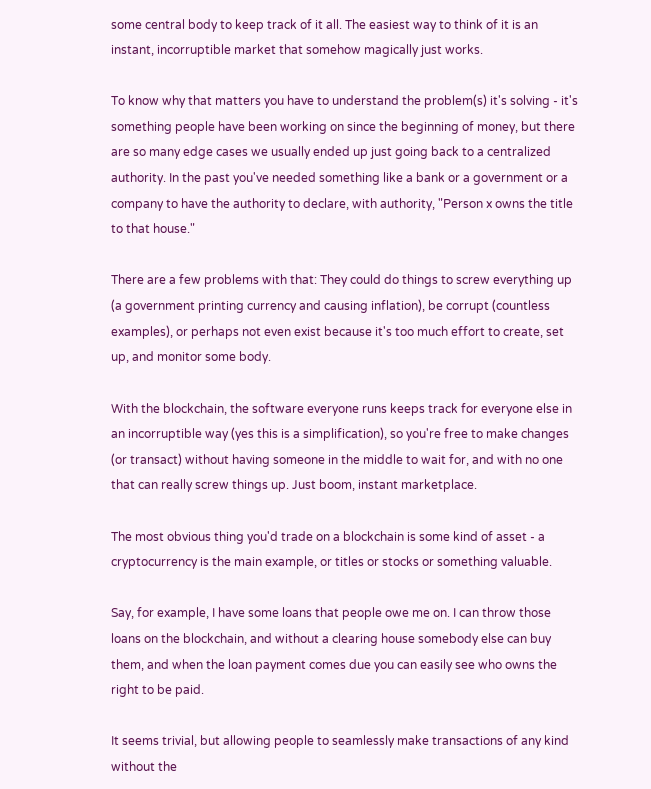some central body to keep track of it all. The easiest way to think of it is an instant, incorruptible market that somehow magically just works.

To know why that matters you have to understand the problem(s) it's solving - it's something people have been working on since the beginning of money, but there are so many edge cases we usually ended up just going back to a centralized authority. In the past you've needed something like a bank or a government or a company to have the authority to declare, with authority, "Person x owns the title to that house."

There are a few problems with that: They could do things to screw everything up (a government printing currency and causing inflation), be corrupt (countless examples), or perhaps not even exist because it's too much effort to create, set up, and monitor some body.

With the blockchain, the software everyone runs keeps track for everyone else in an incorruptible way (yes this is a simplification), so you're free to make changes (or transact) without having someone in the middle to wait for, and with no one that can really screw things up. Just boom, instant marketplace.

The most obvious thing you'd trade on a blockchain is some kind of asset - a cryptocurrency is the main example, or titles or stocks or something valuable.

Say, for example, I have some loans that people owe me on. I can throw those loans on the blockchain, and without a clearing house somebody else can buy them, and when the loan payment comes due you can easily see who owns the right to be paid.

It seems trivial, but allowing people to seamlessly make transactions of any kind without the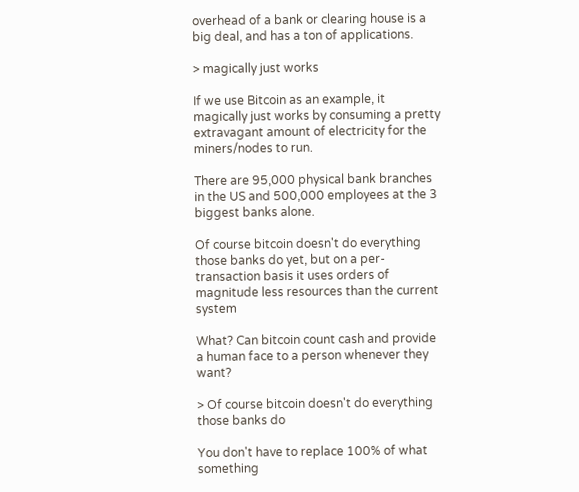overhead of a bank or clearing house is a big deal, and has a ton of applications.

> magically just works

If we use Bitcoin as an example, it magically just works by consuming a pretty extravagant amount of electricity for the miners/nodes to run.

There are 95,000 physical bank branches in the US and 500,000 employees at the 3 biggest banks alone.

Of course bitcoin doesn't do everything those banks do yet, but on a per-transaction basis it uses orders of magnitude less resources than the current system

What? Can bitcoin count cash and provide a human face to a person whenever they want?

> Of course bitcoin doesn't do everything those banks do

You don't have to replace 100% of what something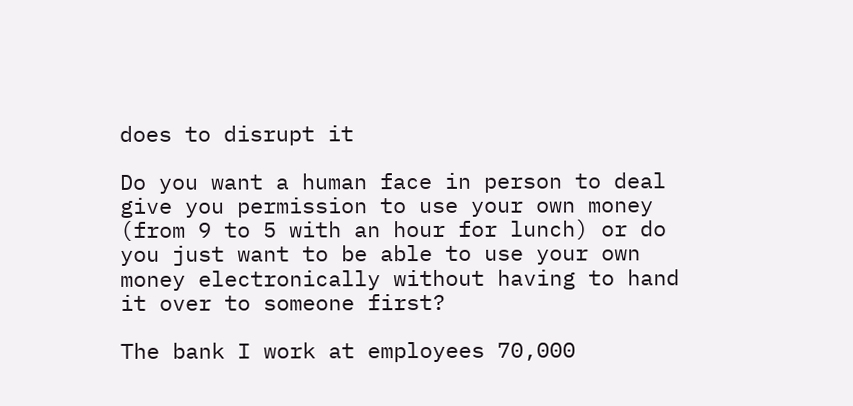does to disrupt it

Do you want a human face in person to deal give you permission to use your own money (from 9 to 5 with an hour for lunch) or do you just want to be able to use your own money electronically without having to hand it over to someone first?

The bank I work at employees 70,000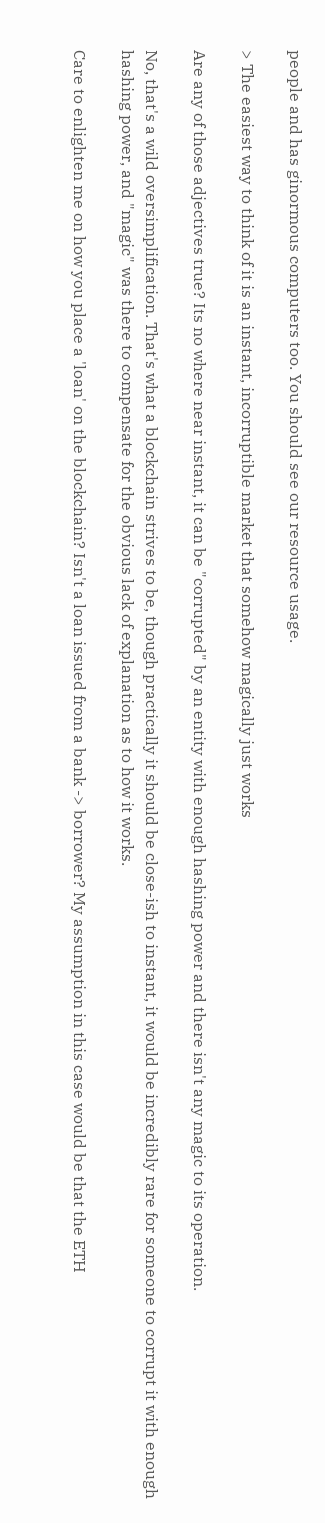people and has ginormous computers too. You should see our resource usage.

> The easiest way to think of it is an instant, incorruptible market that somehow magically just works

Are any of those adjectives true? Its no where near instant, it can be "corrupted" by an entity with enough hashing power and there isn't any magic to its operation.

No, that's a wild oversimplification. That's what a blockchain strives to be, though practically it should be close-ish to instant, it would be incredibly rare for someone to corrupt it with enough hashing power, and "magic" was there to compensate for the obvious lack of explanation as to how it works.

Care to enlighten me on how you place a 'loan' on the blockchain? Isn't a loan issued from a bank -> borrower? My assumption in this case would be that the ETH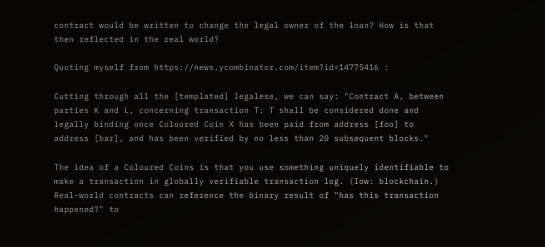contract would be written to change the legal owner of the loan? How is that then reflected in the real world?

Quoting myself from https://news.ycombinator.com/item?id=14775416 :

Cutting through all the [templated] legalese, we can say: "Contract A, between parties K and L, concerning transaction T: T shall be considered done and legally binding once Coloured Coin X has been paid from address [foo] to address [bar], and has been verified by no less than 20 subsequent blocks."

The idea of a Coloured Coins is that you use something uniquely identifiable to make a transaction in globally verifiable transaction log. (Iow: blockchain.) Real-world contracts can reference the binary result of "has this transaction happened?" to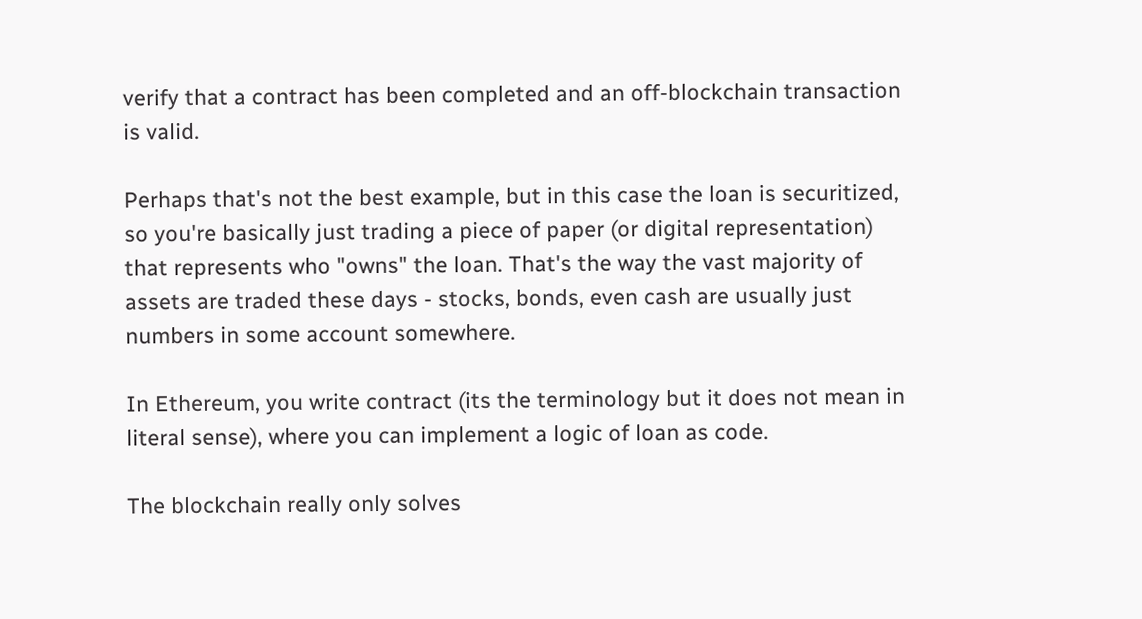verify that a contract has been completed and an off-blockchain transaction is valid.

Perhaps that's not the best example, but in this case the loan is securitized, so you're basically just trading a piece of paper (or digital representation) that represents who "owns" the loan. That's the way the vast majority of assets are traded these days - stocks, bonds, even cash are usually just numbers in some account somewhere.

In Ethereum, you write contract (its the terminology but it does not mean in literal sense), where you can implement a logic of loan as code.

The blockchain really only solves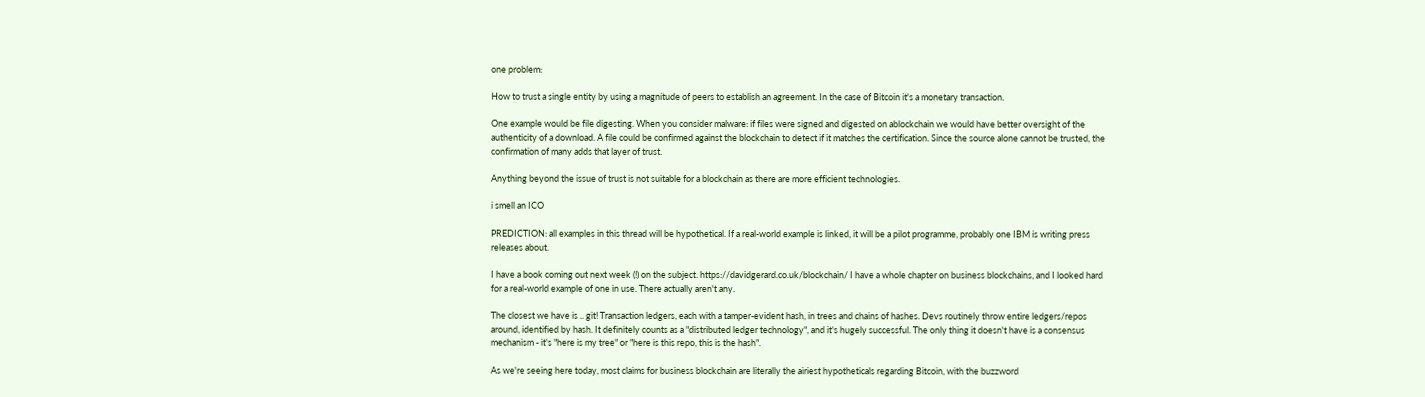one problem:

How to trust a single entity by using a magnitude of peers to establish an agreement. In the case of Bitcoin it's a monetary transaction.

One example would be file digesting. When you consider malware: if files were signed and digested on ablockchain we would have better oversight of the authenticity of a download. A file could be confirmed against the blockchain to detect if it matches the certification. Since the source alone cannot be trusted, the confirmation of many adds that layer of trust.

Anything beyond the issue of trust is not suitable for a blockchain as there are more efficient technologies.

i smell an ICO

PREDICTION: all examples in this thread will be hypothetical. If a real-world example is linked, it will be a pilot programme, probably one IBM is writing press releases about.

I have a book coming out next week (!) on the subject. https://davidgerard.co.uk/blockchain/ I have a whole chapter on business blockchains, and I looked hard for a real-world example of one in use. There actually aren't any.

The closest we have is .. git! Transaction ledgers, each with a tamper-evident hash, in trees and chains of hashes. Devs routinely throw entire ledgers/repos around, identified by hash. It definitely counts as a "distributed ledger technology", and it's hugely successful. The only thing it doesn't have is a consensus mechanism - it's "here is my tree" or "here is this repo, this is the hash".

As we're seeing here today, most claims for business blockchain are literally the airiest hypotheticals regarding Bitcoin, with the buzzword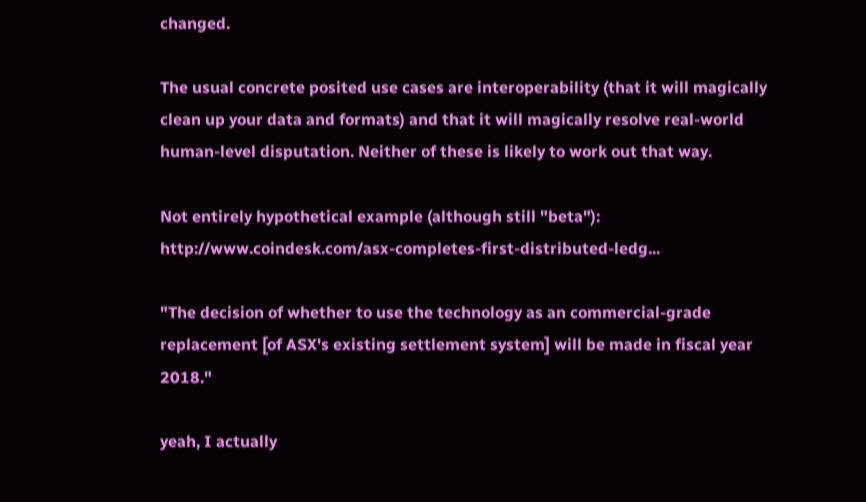changed.

The usual concrete posited use cases are interoperability (that it will magically clean up your data and formats) and that it will magically resolve real-world human-level disputation. Neither of these is likely to work out that way.

Not entirely hypothetical example (although still "beta"): http://www.coindesk.com/asx-completes-first-distributed-ledg...

"The decision of whether to use the technology as an commercial-grade replacement [of ASX's existing settlement system] will be made in fiscal year 2018."

yeah, I actually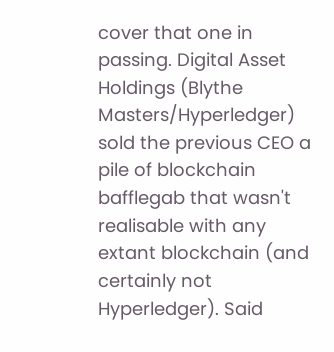cover that one in passing. Digital Asset Holdings (Blythe Masters/Hyperledger) sold the previous CEO a pile of blockchain bafflegab that wasn't realisable with any extant blockchain (and certainly not Hyperledger). Said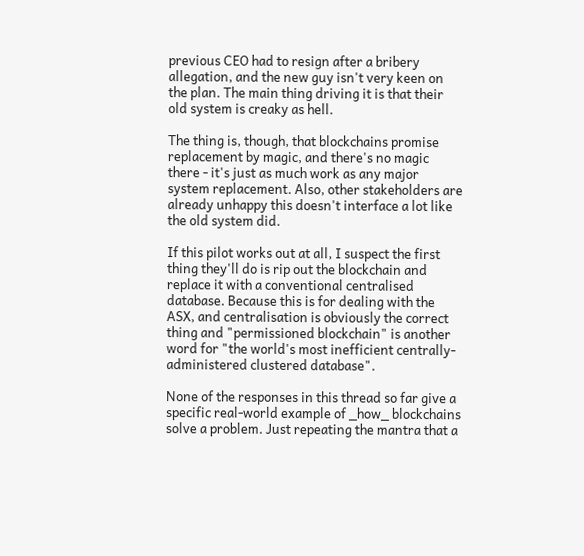previous CEO had to resign after a bribery allegation, and the new guy isn't very keen on the plan. The main thing driving it is that their old system is creaky as hell.

The thing is, though, that blockchains promise replacement by magic, and there's no magic there - it's just as much work as any major system replacement. Also, other stakeholders are already unhappy this doesn't interface a lot like the old system did.

If this pilot works out at all, I suspect the first thing they'll do is rip out the blockchain and replace it with a conventional centralised database. Because this is for dealing with the ASX, and centralisation is obviously the correct thing and "permissioned blockchain" is another word for "the world's most inefficient centrally-administered clustered database".

None of the responses in this thread so far give a specific real-world example of _how_ blockchains solve a problem. Just repeating the mantra that a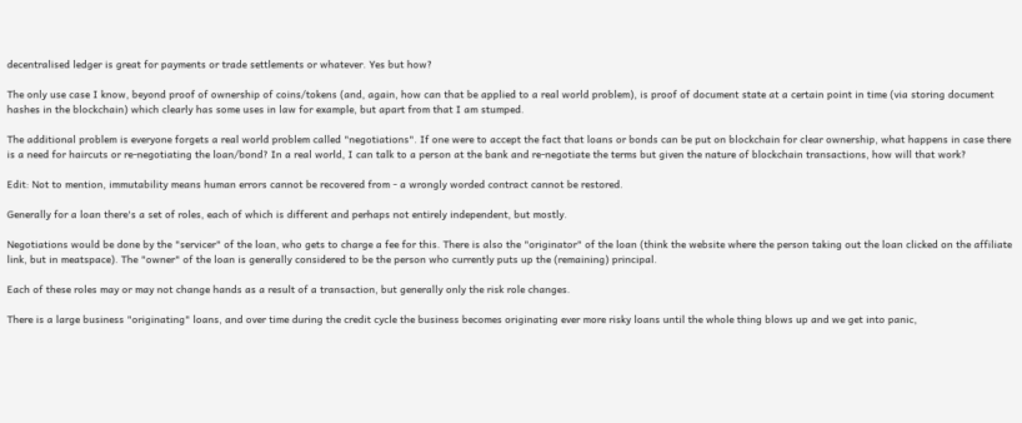decentralised ledger is great for payments or trade settlements or whatever. Yes but how?

The only use case I know, beyond proof of ownership of coins/tokens (and, again, how can that be applied to a real world problem), is proof of document state at a certain point in time (via storing document hashes in the blockchain) which clearly has some uses in law for example, but apart from that I am stumped.

The additional problem is everyone forgets a real world problem called "negotiations". If one were to accept the fact that loans or bonds can be put on blockchain for clear ownership, what happens in case there is a need for haircuts or re-negotiating the loan/bond? In a real world, I can talk to a person at the bank and re-negotiate the terms but given the nature of blockchain transactions, how will that work?

Edit: Not to mention, immutability means human errors cannot be recovered from - a wrongly worded contract cannot be restored.

Generally for a loan there's a set of roles, each of which is different and perhaps not entirely independent, but mostly.

Negotiations would be done by the "servicer" of the loan, who gets to charge a fee for this. There is also the "originator" of the loan (think the website where the person taking out the loan clicked on the affiliate link, but in meatspace). The "owner" of the loan is generally considered to be the person who currently puts up the (remaining) principal.

Each of these roles may or may not change hands as a result of a transaction, but generally only the risk role changes.

There is a large business "originating" loans, and over time during the credit cycle the business becomes originating ever more risky loans until the whole thing blows up and we get into panic,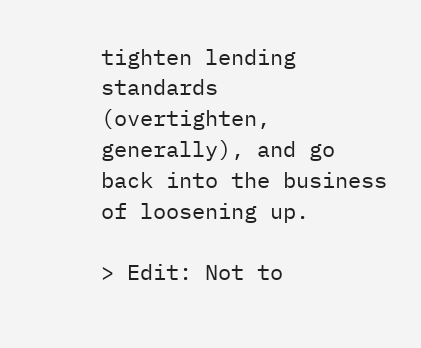tighten lending standards (overtighten, generally), and go back into the business of loosening up.

> Edit: Not to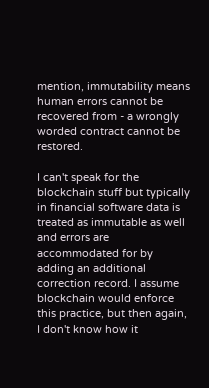mention, immutability means human errors cannot be recovered from - a wrongly worded contract cannot be restored.

I can't speak for the blockchain stuff but typically in financial software data is treated as immutable as well and errors are accommodated for by adding an additional correction record. I assume blockchain would enforce this practice, but then again, I don't know how it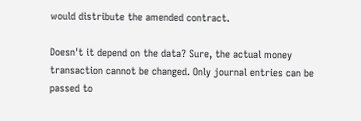would distribute the amended contract.

Doesn't it depend on the data? Sure, the actual money transaction cannot be changed. Only journal entries can be passed to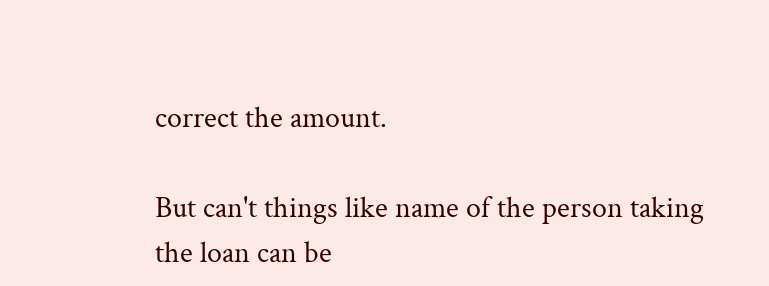correct the amount.

But can't things like name of the person taking the loan can be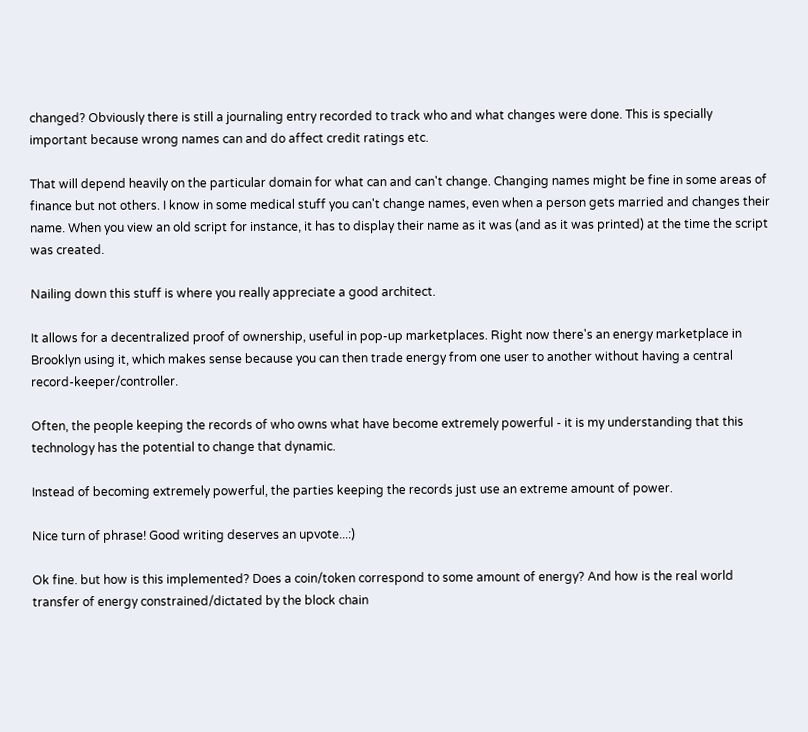changed? Obviously there is still a journaling entry recorded to track who and what changes were done. This is specially important because wrong names can and do affect credit ratings etc.

That will depend heavily on the particular domain for what can and can't change. Changing names might be fine in some areas of finance but not others. I know in some medical stuff you can't change names, even when a person gets married and changes their name. When you view an old script for instance, it has to display their name as it was (and as it was printed) at the time the script was created.

Nailing down this stuff is where you really appreciate a good architect.

It allows for a decentralized proof of ownership, useful in pop-up marketplaces. Right now there's an energy marketplace in Brooklyn using it, which makes sense because you can then trade energy from one user to another without having a central record-keeper/controller.

Often, the people keeping the records of who owns what have become extremely powerful - it is my understanding that this technology has the potential to change that dynamic.

Instead of becoming extremely powerful, the parties keeping the records just use an extreme amount of power.

Nice turn of phrase! Good writing deserves an upvote...:)

Ok fine. but how is this implemented? Does a coin/token correspond to some amount of energy? And how is the real world transfer of energy constrained/dictated by the block chain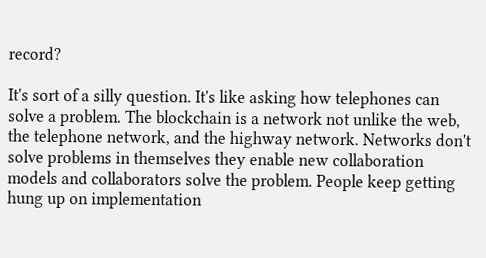record?

It's sort of a silly question. It's like asking how telephones can solve a problem. The blockchain is a network not unlike the web, the telephone network, and the highway network. Networks don't solve problems in themselves they enable new collaboration models and collaborators solve the problem. People keep getting hung up on implementation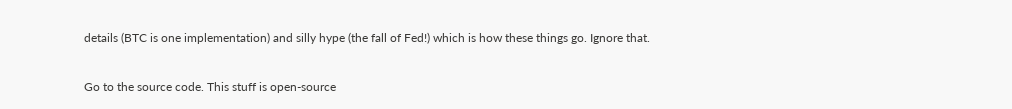details (BTC is one implementation) and silly hype (the fall of Fed!) which is how these things go. Ignore that.

Go to the source code. This stuff is open-source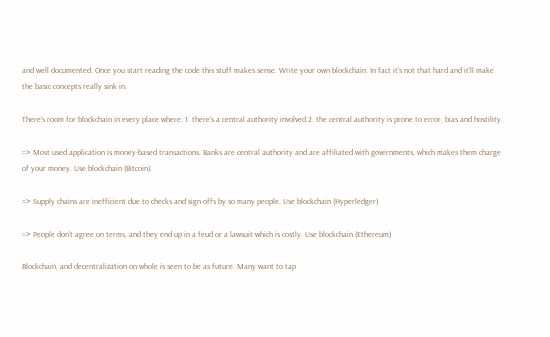and well documented. Once you start reading the code this stuff makes sense. Write your own blockchain. In fact it's not that hard and it'll make the basic concepts really sink in.

There's room for blockchain in every place where: 1. there's a central authority involved 2. the central authority is prone to error, bias and hostility

=> Most used application is money-based transactions. Banks are central authority and are affiliated with governments, which makes them charge of your money. Use blockchain (Bitcoin).

=> Supply chains are inefficient due to checks and sign offs by so many people. Use blockchain (Hyperledger)

=> People don't agree on terms, and they end up in a feud or a lawsuit which is costly. Use blockchain (Ethereum)

Blockchain, and decentralization on whole is seen to be as future. Many want to tap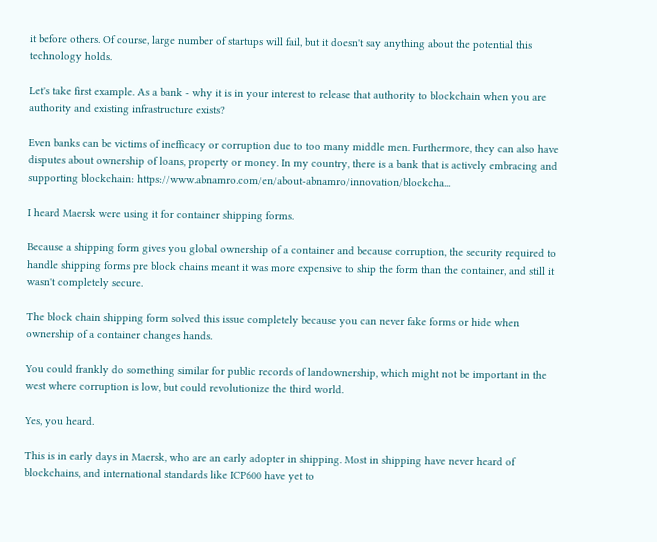it before others. Of course, large number of startups will fail, but it doesn't say anything about the potential this technology holds.

Let's take first example. As a bank - why it is in your interest to release that authority to blockchain when you are authority and existing infrastructure exists?

Even banks can be victims of inefficacy or corruption due to too many middle men. Furthermore, they can also have disputes about ownership of loans, property or money. In my country, there is a bank that is actively embracing and supporting blockchain: https://www.abnamro.com/en/about-abnamro/innovation/blockcha...

I heard Maersk were using it for container shipping forms.

Because a shipping form gives you global ownership of a container and because corruption, the security required to handle shipping forms pre block chains meant it was more expensive to ship the form than the container, and still it wasn't completely secure.

The block chain shipping form solved this issue completely because you can never fake forms or hide when ownership of a container changes hands.

You could frankly do something similar for public records of landownership, which might not be important in the west where corruption is low, but could revolutionize the third world.

Yes, you heard.

This is in early days in Maersk, who are an early adopter in shipping. Most in shipping have never heard of blockchains, and international standards like ICP600 have yet to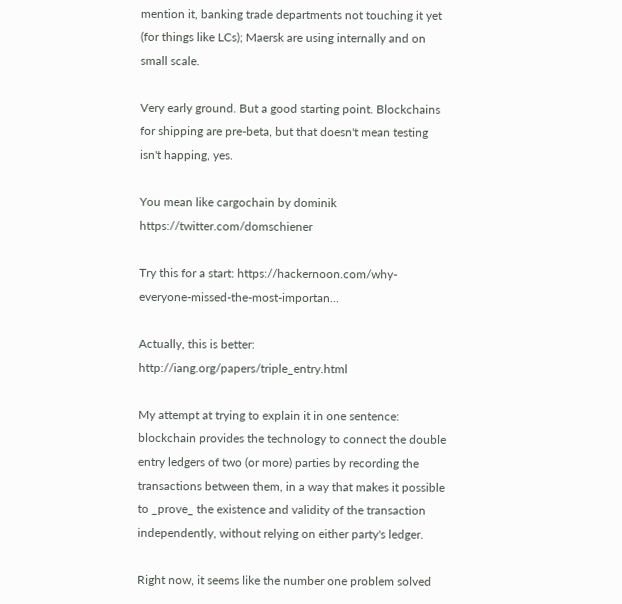mention it, banking trade departments not touching it yet (for things like LCs); Maersk are using internally and on small scale.

Very early ground. But a good starting point. Blockchains for shipping are pre-beta, but that doesn't mean testing isn't happing, yes.

You mean like cargochain by dominik https://twitter.com/domschiener

Try this for a start: https://hackernoon.com/why-everyone-missed-the-most-importan...

Actually, this is better: http://iang.org/papers/triple_entry.html

My attempt at trying to explain it in one sentence: blockchain provides the technology to connect the double entry ledgers of two (or more) parties by recording the transactions between them, in a way that makes it possible to _prove_ the existence and validity of the transaction independently, without relying on either party's ledger.

Right now, it seems like the number one problem solved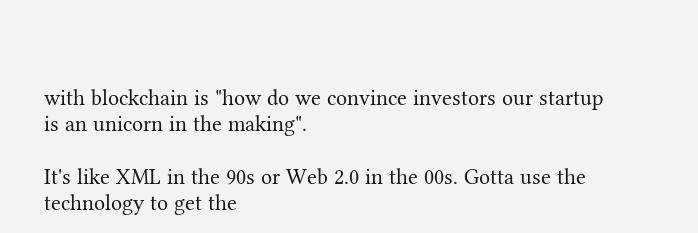with blockchain is "how do we convince investors our startup is an unicorn in the making".

It's like XML in the 90s or Web 2.0 in the 00s. Gotta use the technology to get the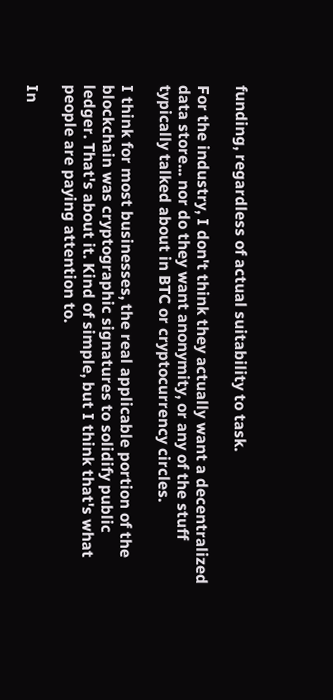funding, regardless of actual suitability to task.

For the industry, I don't think they actually want a decentralized data store... nor do they want anonymity, or any of the stuff typically talked about in BTC or cryptocurrency circles.

I think for most businesses, the real applicable portion of the blockchain was cryptographic signatures to solidify public ledger. That's about it. Kind of simple, but I think that's what people are paying attention to.

In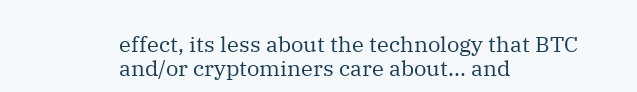effect, its less about the technology that BTC and/or cryptominers care about... and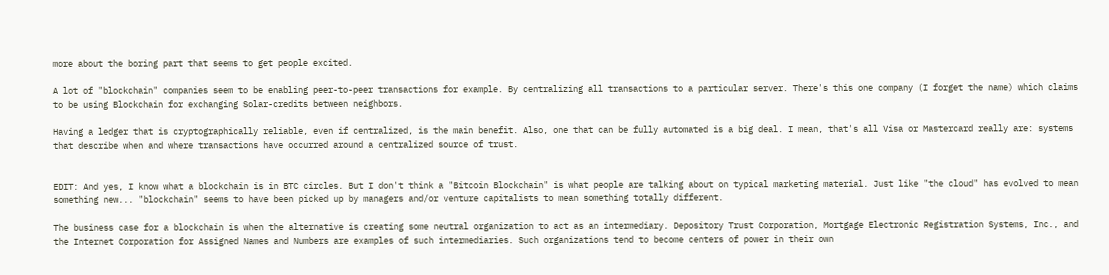more about the boring part that seems to get people excited.

A lot of "blockchain" companies seem to be enabling peer-to-peer transactions for example. By centralizing all transactions to a particular server. There's this one company (I forget the name) which claims to be using Blockchain for exchanging Solar-credits between neighbors.

Having a ledger that is cryptographically reliable, even if centralized, is the main benefit. Also, one that can be fully automated is a big deal. I mean, that's all Visa or Mastercard really are: systems that describe when and where transactions have occurred around a centralized source of trust.


EDIT: And yes, I know what a blockchain is in BTC circles. But I don't think a "Bitcoin Blockchain" is what people are talking about on typical marketing material. Just like "the cloud" has evolved to mean something new... "blockchain" seems to have been picked up by managers and/or venture capitalists to mean something totally different.

The business case for a blockchain is when the alternative is creating some neutral organization to act as an intermediary. Depository Trust Corporation, Mortgage Electronic Registration Systems, Inc., and the Internet Corporation for Assigned Names and Numbers are examples of such intermediaries. Such organizations tend to become centers of power in their own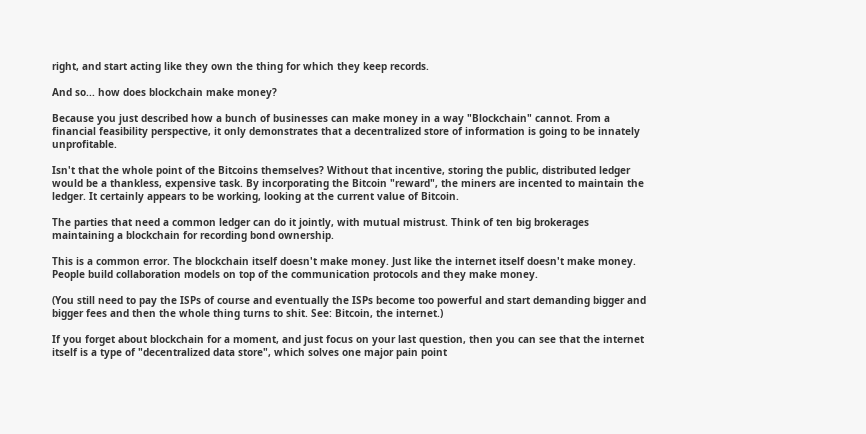right, and start acting like they own the thing for which they keep records.

And so... how does blockchain make money?

Because you just described how a bunch of businesses can make money in a way "Blockchain" cannot. From a financial feasibility perspective, it only demonstrates that a decentralized store of information is going to be innately unprofitable.

Isn't that the whole point of the Bitcoins themselves? Without that incentive, storing the public, distributed ledger would be a thankless, expensive task. By incorporating the Bitcoin "reward", the miners are incented to maintain the ledger. It certainly appears to be working, looking at the current value of Bitcoin.

The parties that need a common ledger can do it jointly, with mutual mistrust. Think of ten big brokerages maintaining a blockchain for recording bond ownership.

This is a common error. The blockchain itself doesn't make money. Just like the internet itself doesn't make money. People build collaboration models on top of the communication protocols and they make money.

(You still need to pay the ISPs of course and eventually the ISPs become too powerful and start demanding bigger and bigger fees and then the whole thing turns to shit. See: Bitcoin, the internet.)

If you forget about blockchain for a moment, and just focus on your last question, then you can see that the internet itself is a type of "decentralized data store", which solves one major pain point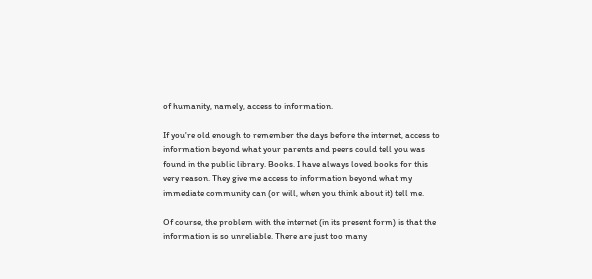of humanity, namely, access to information.

If you're old enough to remember the days before the internet, access to information beyond what your parents and peers could tell you was found in the public library. Books. I have always loved books for this very reason. They give me access to information beyond what my immediate community can (or will, when you think about it) tell me.

Of course, the problem with the internet (in its present form) is that the information is so unreliable. There are just too many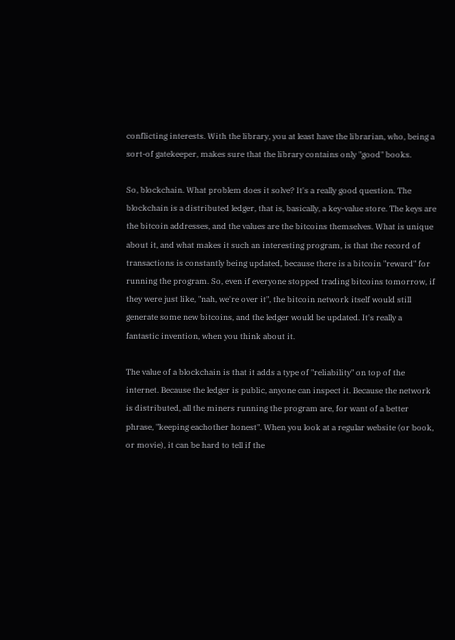conflicting interests. With the library, you at least have the librarian, who, being a sort-of gatekeeper, makes sure that the library contains only "good" books.

So, blockchain. What problem does it solve? It's a really good question. The blockchain is a distributed ledger, that is, basically, a key-value store. The keys are the bitcoin addresses, and the values are the bitcoins themselves. What is unique about it, and what makes it such an interesting program, is that the record of transactions is constantly being updated, because there is a bitcoin "reward" for running the program. So, even if everyone stopped trading bitcoins tomorrow, if they were just like, "nah, we're over it", the bitcoin network itself would still generate some new bitcoins, and the ledger would be updated. It's really a fantastic invention, when you think about it.

The value of a blockchain is that it adds a type of "reliability" on top of the internet. Because the ledger is public, anyone can inspect it. Because the network is distributed, all the miners running the program are, for want of a better phrase, "keeping eachother honest". When you look at a regular website (or book, or movie), it can be hard to tell if the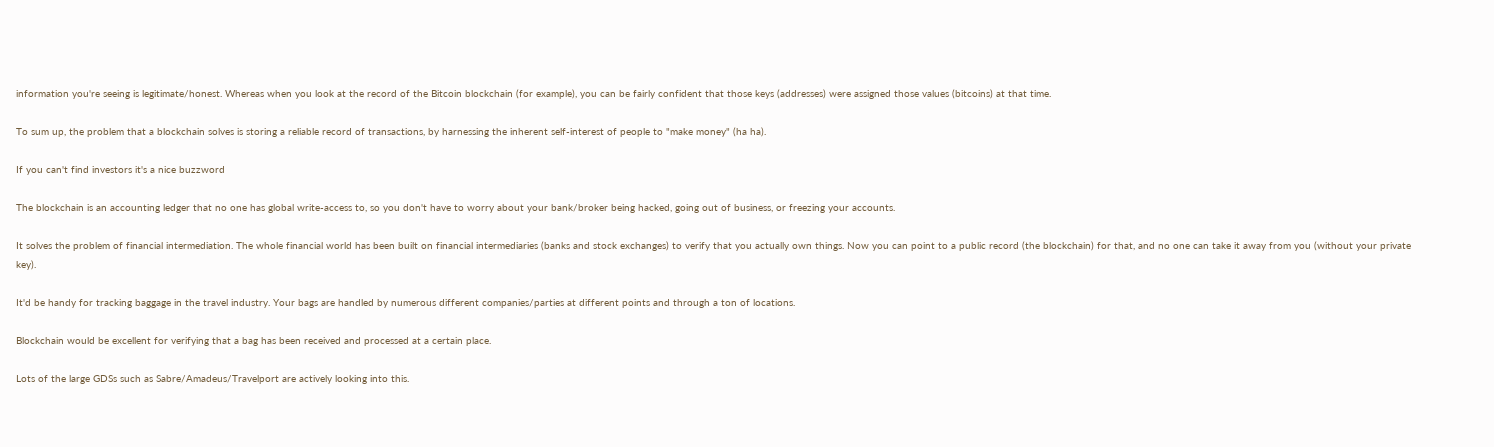information you're seeing is legitimate/honest. Whereas when you look at the record of the Bitcoin blockchain (for example), you can be fairly confident that those keys (addresses) were assigned those values (bitcoins) at that time.

To sum up, the problem that a blockchain solves is storing a reliable record of transactions, by harnessing the inherent self-interest of people to "make money" (ha ha).

If you can't find investors it's a nice buzzword

The blockchain is an accounting ledger that no one has global write-access to, so you don't have to worry about your bank/broker being hacked, going out of business, or freezing your accounts.

It solves the problem of financial intermediation. The whole financial world has been built on financial intermediaries (banks and stock exchanges) to verify that you actually own things. Now you can point to a public record (the blockchain) for that, and no one can take it away from you (without your private key).

It'd be handy for tracking baggage in the travel industry. Your bags are handled by numerous different companies/parties at different points and through a ton of locations.

Blockchain would be excellent for verifying that a bag has been received and processed at a certain place.

Lots of the large GDSs such as Sabre/Amadeus/Travelport are actively looking into this.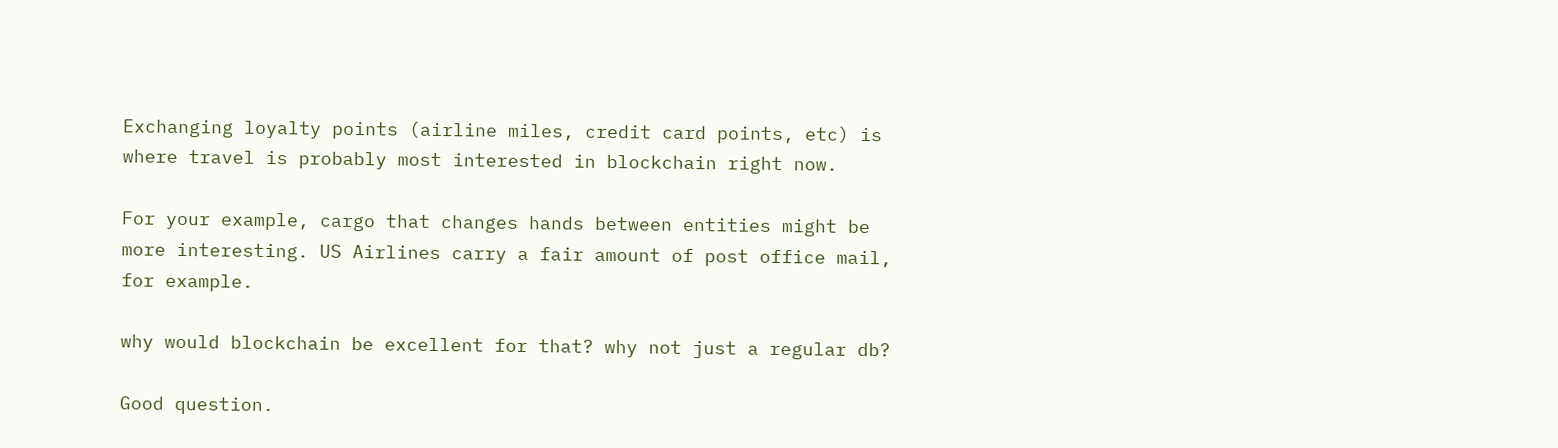Exchanging loyalty points (airline miles, credit card points, etc) is where travel is probably most interested in blockchain right now.

For your example, cargo that changes hands between entities might be more interesting. US Airlines carry a fair amount of post office mail, for example.

why would blockchain be excellent for that? why not just a regular db?

Good question.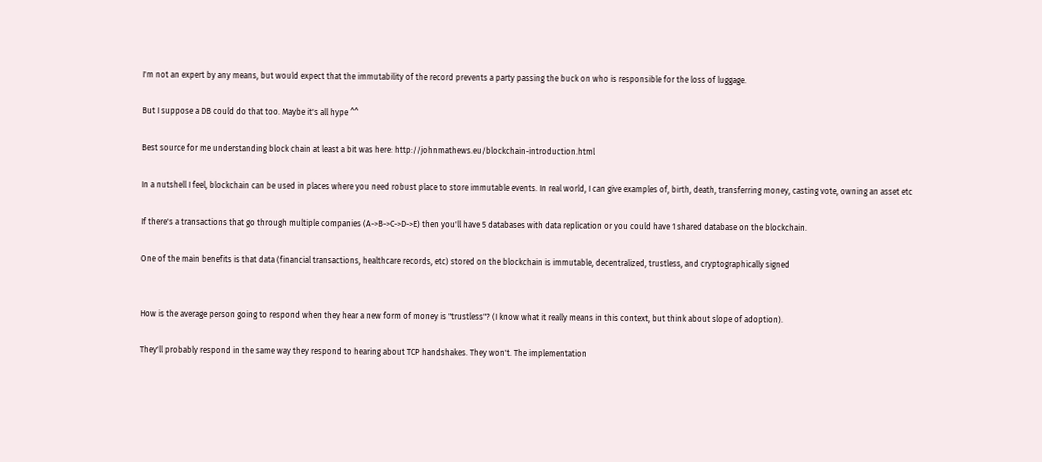I'm not an expert by any means, but would expect that the immutability of the record prevents a party passing the buck on who is responsible for the loss of luggage.

But I suppose a DB could do that too. Maybe it's all hype ^^

Best source for me understanding block chain at least a bit was here: http://johnmathews.eu/blockchain-introduction.html

In a nutshell I feel, blockchain can be used in places where you need robust place to store immutable events. In real world, I can give examples of, birth, death, transferring money, casting vote, owning an asset etc

If there's a transactions that go through multiple companies (A->B->C->D->E) then you'll have 5 databases with data replication or you could have 1 shared database on the blockchain.

One of the main benefits is that data (financial transactions, healthcare records, etc) stored on the blockchain is immutable, decentralized, trustless, and cryptographically signed


How is the average person going to respond when they hear a new form of money is "trustless"? (I know what it really means in this context, but think about slope of adoption).

They'll probably respond in the same way they respond to hearing about TCP handshakes. They won't. The implementation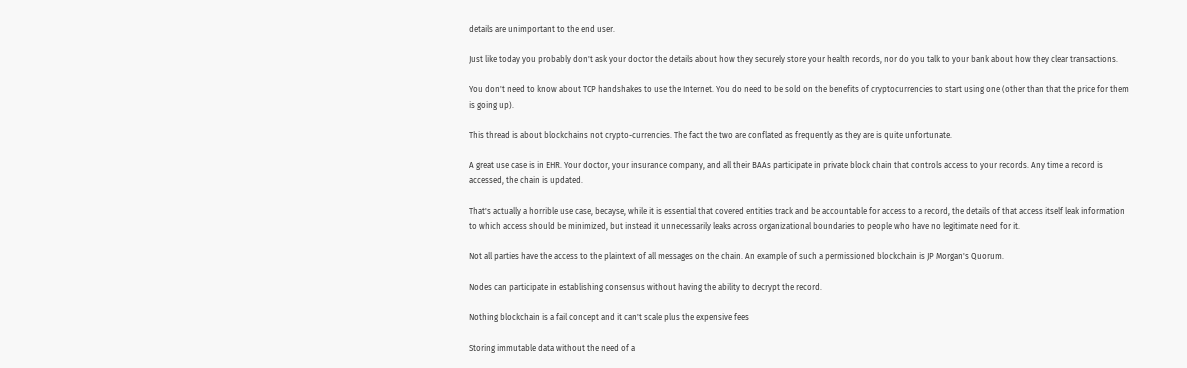details are unimportant to the end user.

Just like today you probably don't ask your doctor the details about how they securely store your health records, nor do you talk to your bank about how they clear transactions.

You don't need to know about TCP handshakes to use the Internet. You do need to be sold on the benefits of cryptocurrencies to start using one (other than that the price for them is going up).

This thread is about blockchains not crypto-currencies. The fact the two are conflated as frequently as they are is quite unfortunate.

A great use case is in EHR. Your doctor, your insurance company, and all their BAAs participate in private block chain that controls access to your records. Any time a record is accessed, the chain is updated.

That's actually a horrible use case, becayse, while it is essential that covered entities track and be accountable for access to a record, the details of that access itself leak information to which access should be minimized, but instead it unnecessarily leaks across organizational boundaries to people who have no legitimate need for it.

Not all parties have the access to the plaintext of all messages on the chain. An example of such a permissioned blockchain is JP Morgan's Quorum.

Nodes can participate in establishing consensus without having the ability to decrypt the record.

Nothing blockchain is a fail concept and it can't scale plus the expensive fees

Storing immutable data without the need of a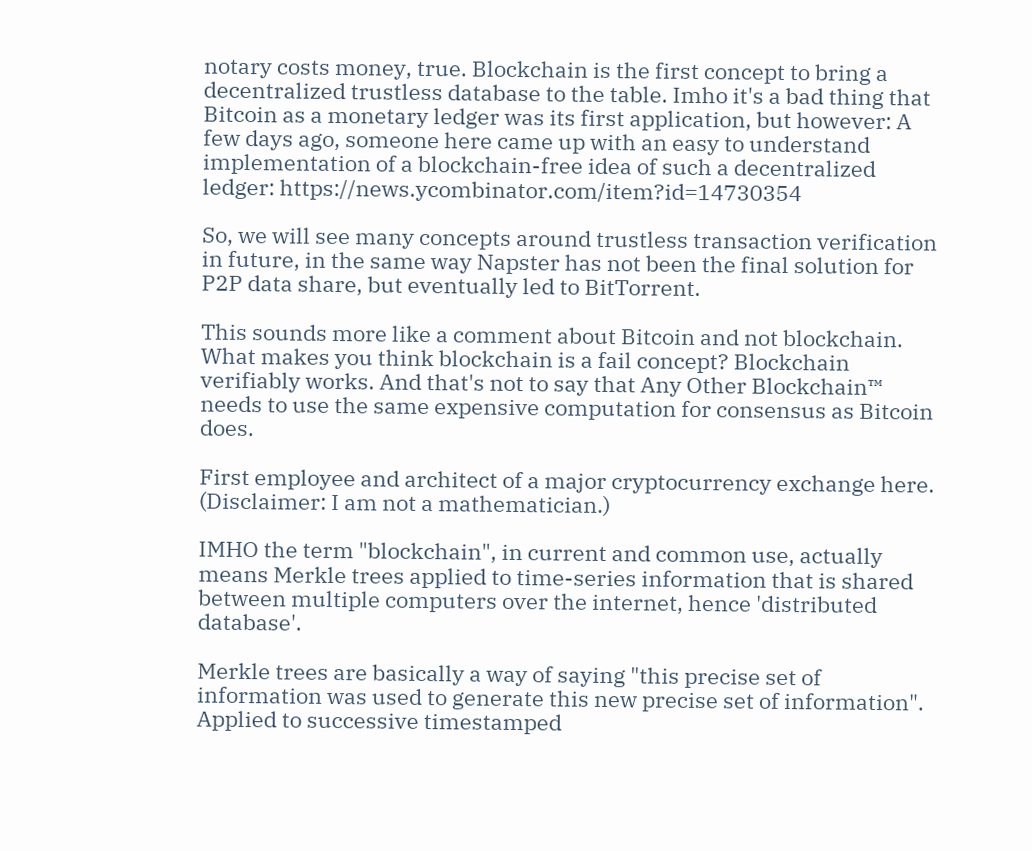notary costs money, true. Blockchain is the first concept to bring a decentralized trustless database to the table. Imho it's a bad thing that Bitcoin as a monetary ledger was its first application, but however: A few days ago, someone here came up with an easy to understand implementation of a blockchain-free idea of such a decentralized ledger: https://news.ycombinator.com/item?id=14730354

So, we will see many concepts around trustless transaction verification in future, in the same way Napster has not been the final solution for P2P data share, but eventually led to BitTorrent.

This sounds more like a comment about Bitcoin and not blockchain. What makes you think blockchain is a fail concept? Blockchain verifiably works. And that's not to say that Any Other Blockchain™ needs to use the same expensive computation for consensus as Bitcoin does.

First employee and architect of a major cryptocurrency exchange here. (Disclaimer: I am not a mathematician.)

IMHO the term "blockchain", in current and common use, actually means Merkle trees applied to time-series information that is shared between multiple computers over the internet, hence 'distributed database'.

Merkle trees are basically a way of saying "this precise set of information was used to generate this new precise set of information". Applied to successive timestamped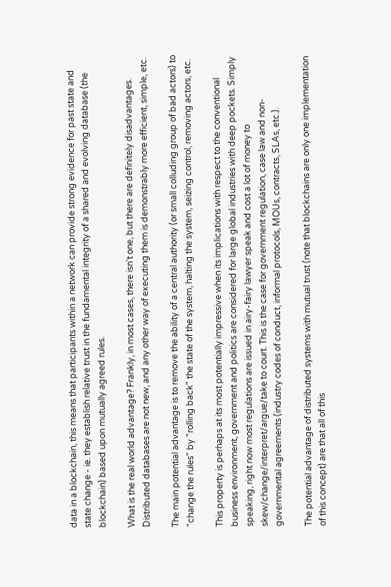data in a blockchain, this means that participants within a network can provide strong evidence for past state and state change - ie. they establish relative trust in the fundamental integrity of a shared and evolving database (the blockchain) based upon mutually agreed rules.

What is the real world advantage? Frankly, in most cases, there isn't one, but there are definitely disadvantages. Distributed databases are not new, and any other way of executing them is demonstrably more efficient, simple, etc.

The main potential advantage is to remove the ability of a central authority (or small colluding group of bad actors) to "change the rules" by "rolling back" the state of the system, halting the system, seizing control, removing actors, etc.

This property is perhaps at its most potentially impressive when its implications with respect to the conventional business environment, government and politics are considered for large global industries with deep pockets. Simply speaking, right now most regulations are issued in airy-fairy lawyer speak and cost a lot of money to skew/change/interpret/argue/take to court. This is the case for government regulation, case law and non-governmental agreements (industry codes of conduct, informal protocols, MOUs, contracts, SLAs, etc.).

The potential advantage of distributed systems with mutual trust (note that blockchains are only one implementation of this concept) are that all of this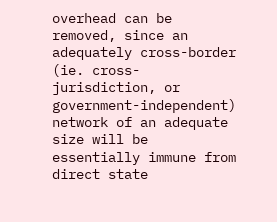overhead can be removed, since an adequately cross-border (ie. cross-jurisdiction, or government-independent) network of an adequate size will be essentially immune from direct state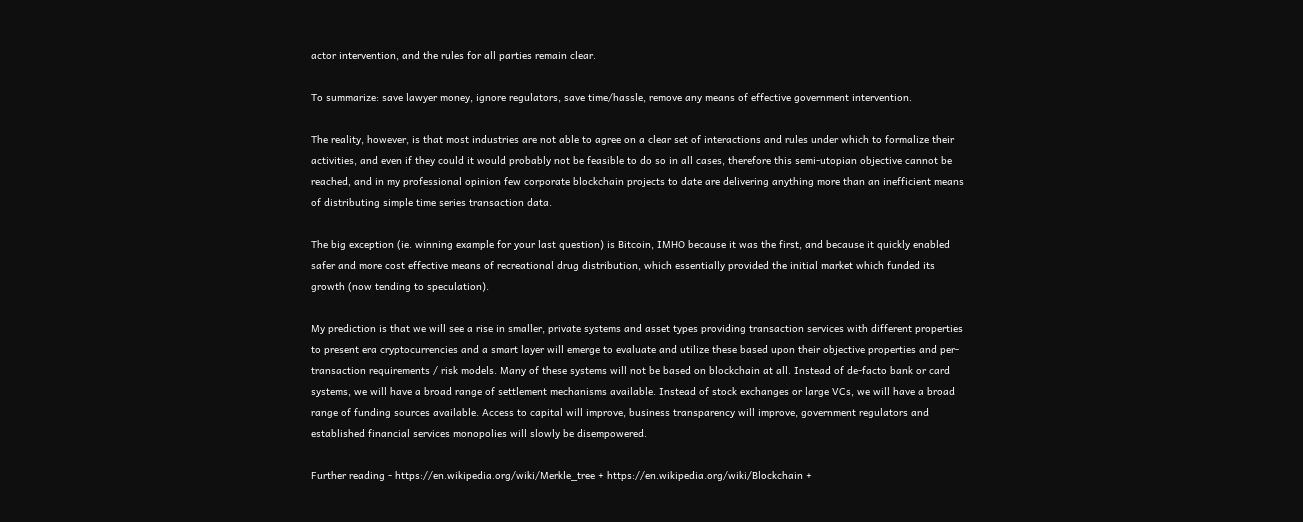actor intervention, and the rules for all parties remain clear.

To summarize: save lawyer money, ignore regulators, save time/hassle, remove any means of effective government intervention.

The reality, however, is that most industries are not able to agree on a clear set of interactions and rules under which to formalize their activities, and even if they could it would probably not be feasible to do so in all cases, therefore this semi-utopian objective cannot be reached, and in my professional opinion few corporate blockchain projects to date are delivering anything more than an inefficient means of distributing simple time series transaction data.

The big exception (ie. winning example for your last question) is Bitcoin, IMHO because it was the first, and because it quickly enabled safer and more cost effective means of recreational drug distribution, which essentially provided the initial market which funded its growth (now tending to speculation).

My prediction is that we will see a rise in smaller, private systems and asset types providing transaction services with different properties to present era cryptocurrencies and a smart layer will emerge to evaluate and utilize these based upon their objective properties and per-transaction requirements / risk models. Many of these systems will not be based on blockchain at all. Instead of de-facto bank or card systems, we will have a broad range of settlement mechanisms available. Instead of stock exchanges or large VCs, we will have a broad range of funding sources available. Access to capital will improve, business transparency will improve, government regulators and established financial services monopolies will slowly be disempowered.

Further reading - https://en.wikipedia.org/wiki/Merkle_tree + https://en.wikipedia.org/wiki/Blockchain +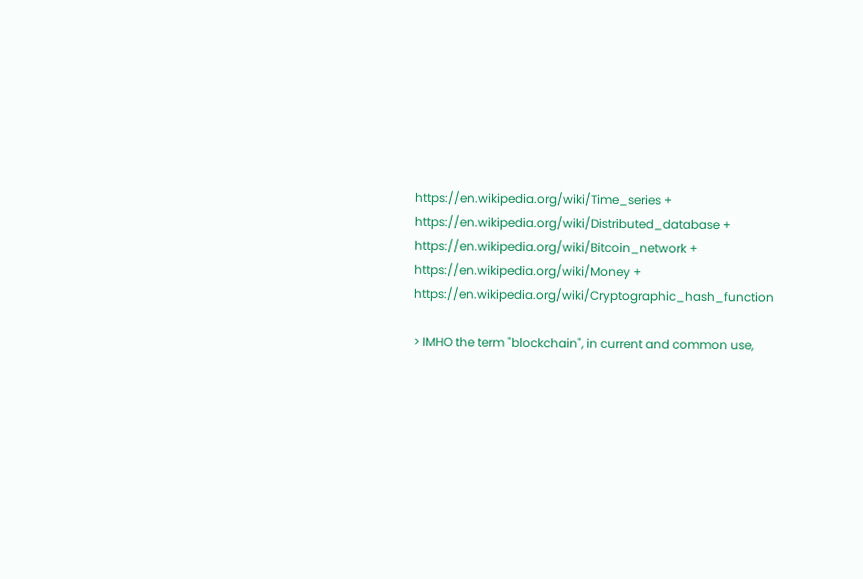https://en.wikipedia.org/wiki/Time_series + https://en.wikipedia.org/wiki/Distributed_database + https://en.wikipedia.org/wiki/Bitcoin_network + https://en.wikipedia.org/wiki/Money + https://en.wikipedia.org/wiki/Cryptographic_hash_function

> IMHO the term "blockchain", in current and common use,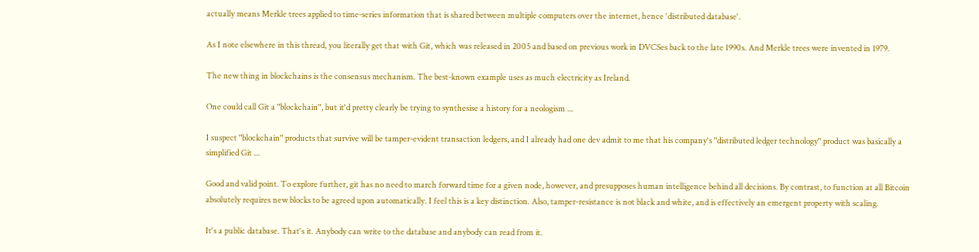actually means Merkle trees applied to time-series information that is shared between multiple computers over the internet, hence 'distributed database'.

As I note elsewhere in this thread, you literally get that with Git, which was released in 2005 and based on previous work in DVCSes back to the late 1990s. And Merkle trees were invented in 1979.

The new thing in blockchains is the consensus mechanism. The best-known example uses as much electricity as Ireland.

One could call Git a "blockchain", but it'd pretty clearly be trying to synthesise a history for a neologism ...

I suspect "blockchain" products that survive will be tamper-evident transaction ledgers, and I already had one dev admit to me that his company's "distributed ledger technology" product was basically a simplified Git ...

Good and valid point. To explore further, git has no need to march forward time for a given node, however, and presupposes human intelligence behind all decisions. By contrast, to function at all Bitcoin absolutely requires new blocks to be agreed upon automatically. I feel this is a key distinction. Also, tamper-resistance is not black and white, and is effectively an emergent property with scaling.

It's a public database. That's it. Anybody can write to the database and anybody can read from it.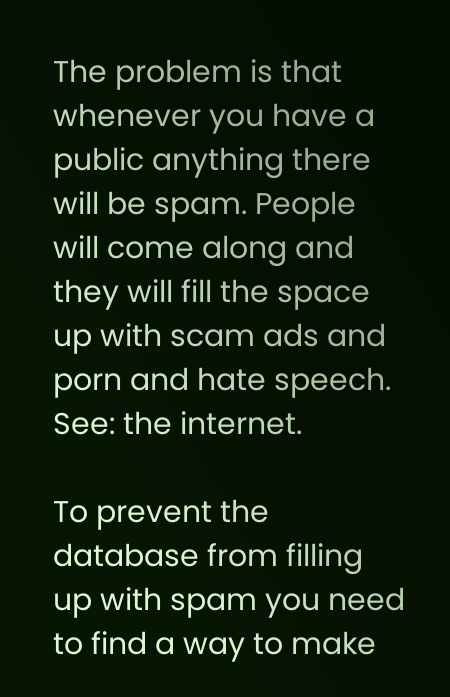The problem is that whenever you have a public anything there will be spam. People will come along and they will fill the space up with scam ads and porn and hate speech. See: the internet.

To prevent the database from filling up with spam you need to find a way to make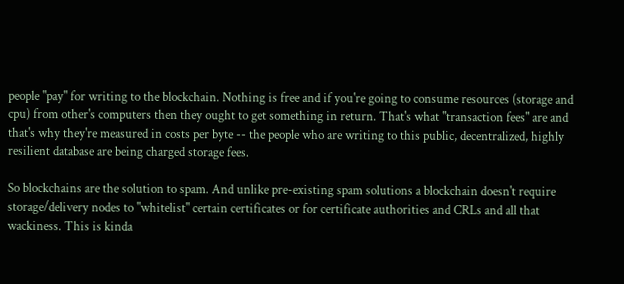people "pay" for writing to the blockchain. Nothing is free and if you're going to consume resources (storage and cpu) from other's computers then they ought to get something in return. That's what "transaction fees" are and that's why they're measured in costs per byte -- the people who are writing to this public, decentralized, highly resilient database are being charged storage fees.

So blockchains are the solution to spam. And unlike pre-existing spam solutions a blockchain doesn't require storage/delivery nodes to "whitelist" certain certificates or for certificate authorities and CRLs and all that wackiness. This is kinda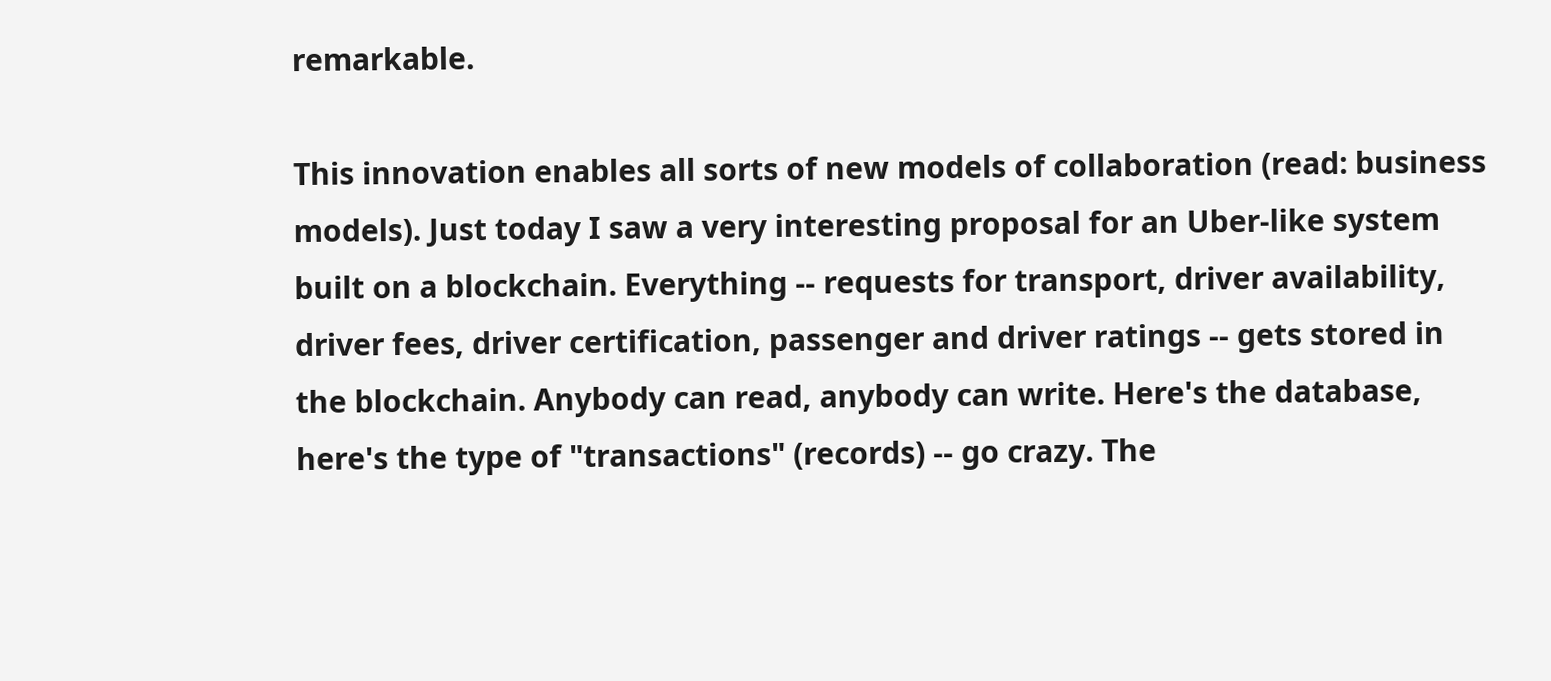remarkable.

This innovation enables all sorts of new models of collaboration (read: business models). Just today I saw a very interesting proposal for an Uber-like system built on a blockchain. Everything -- requests for transport, driver availability, driver fees, driver certification, passenger and driver ratings -- gets stored in the blockchain. Anybody can read, anybody can write. Here's the database, here's the type of "transactions" (records) -- go crazy. The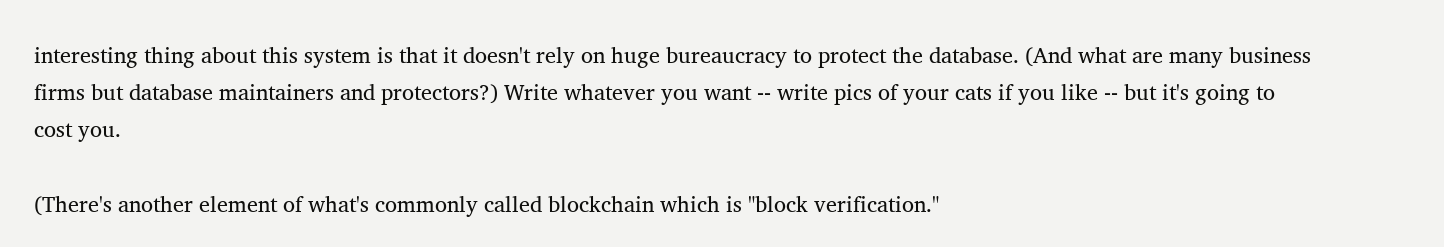interesting thing about this system is that it doesn't rely on huge bureaucracy to protect the database. (And what are many business firms but database maintainers and protectors?) Write whatever you want -- write pics of your cats if you like -- but it's going to cost you.

(There's another element of what's commonly called blockchain which is "block verification."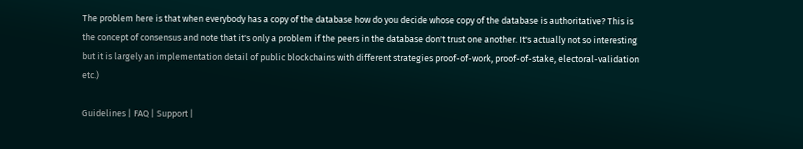The problem here is that when everybody has a copy of the database how do you decide whose copy of the database is authoritative? This is the concept of consensus and note that it's only a problem if the peers in the database don't trust one another. It's actually not so interesting but it is largely an implementation detail of public blockchains with different strategies proof-of-work, proof-of-stake, electoral-validation etc.)

Guidelines | FAQ | Support |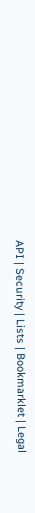API | Security | Lists | Bookmarklet | Legal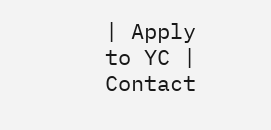| Apply to YC | Contact